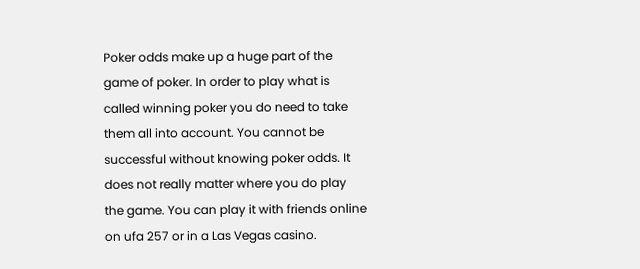Poker odds make up a huge part of the game of poker. In order to play what is called winning poker you do need to take them all into account. You cannot be successful without knowing poker odds. It does not really matter where you do play the game. You can play it with friends online on ufa 257 or in a Las Vegas casino.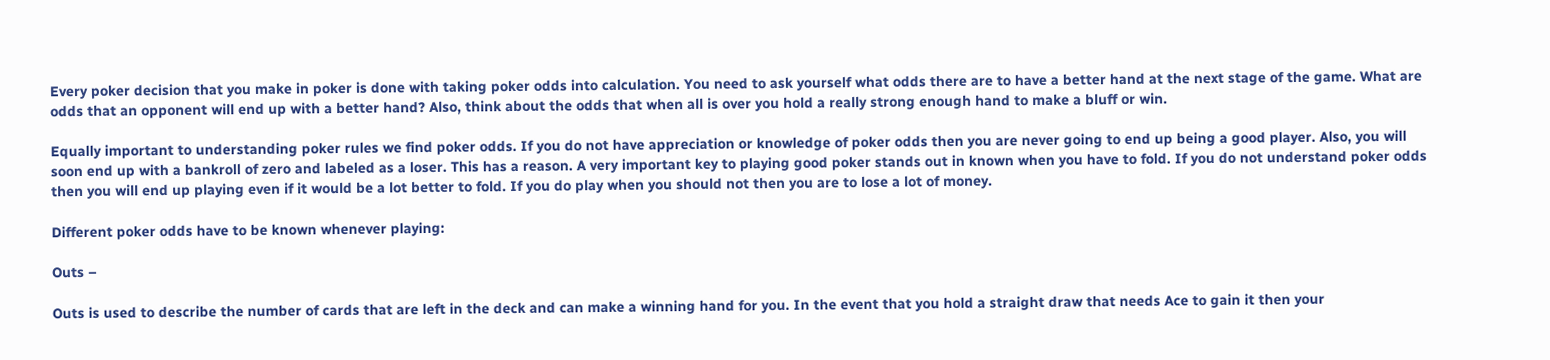Every poker decision that you make in poker is done with taking poker odds into calculation. You need to ask yourself what odds there are to have a better hand at the next stage of the game. What are odds that an opponent will end up with a better hand? Also, think about the odds that when all is over you hold a really strong enough hand to make a bluff or win.

Equally important to understanding poker rules we find poker odds. If you do not have appreciation or knowledge of poker odds then you are never going to end up being a good player. Also, you will soon end up with a bankroll of zero and labeled as a loser. This has a reason. A very important key to playing good poker stands out in known when you have to fold. If you do not understand poker odds then you will end up playing even if it would be a lot better to fold. If you do play when you should not then you are to lose a lot of money.

Different poker odds have to be known whenever playing:

Outs –

Outs is used to describe the number of cards that are left in the deck and can make a winning hand for you. In the event that you hold a straight draw that needs Ace to gain it then your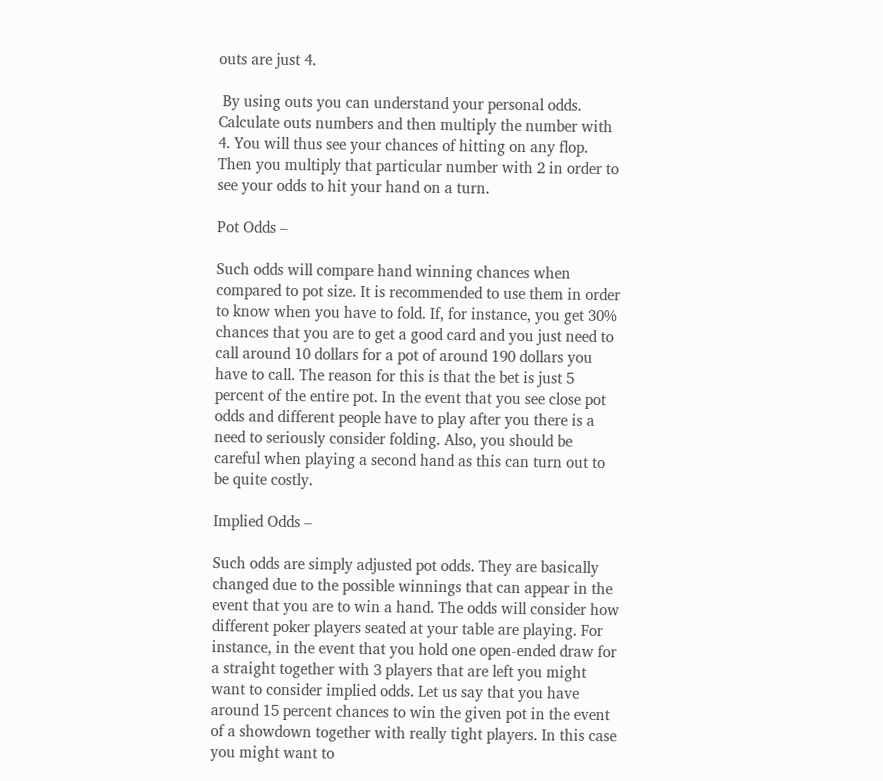outs are just 4.

 By using outs you can understand your personal odds. Calculate outs numbers and then multiply the number with 4. You will thus see your chances of hitting on any flop. Then you multiply that particular number with 2 in order to see your odds to hit your hand on a turn.

Pot Odds –

Such odds will compare hand winning chances when compared to pot size. It is recommended to use them in order to know when you have to fold. If, for instance, you get 30% chances that you are to get a good card and you just need to call around 10 dollars for a pot of around 190 dollars you have to call. The reason for this is that the bet is just 5 percent of the entire pot. In the event that you see close pot odds and different people have to play after you there is a need to seriously consider folding. Also, you should be careful when playing a second hand as this can turn out to be quite costly.

Implied Odds –

Such odds are simply adjusted pot odds. They are basically changed due to the possible winnings that can appear in the event that you are to win a hand. The odds will consider how different poker players seated at your table are playing. For instance, in the event that you hold one open-ended draw for a straight together with 3 players that are left you might want to consider implied odds. Let us say that you have around 15 percent chances to win the given pot in the event of a showdown together with really tight players. In this case you might want to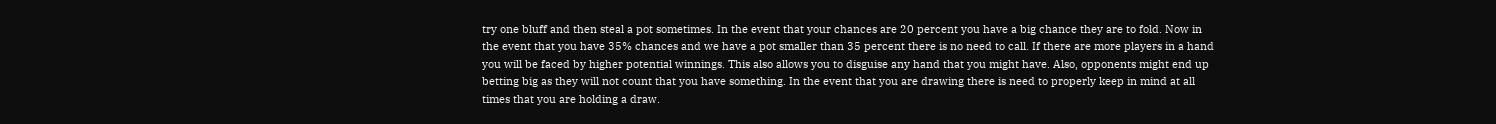try one bluff and then steal a pot sometimes. In the event that your chances are 20 percent you have a big chance they are to fold. Now in the event that you have 35% chances and we have a pot smaller than 35 percent there is no need to call. If there are more players in a hand you will be faced by higher potential winnings. This also allows you to disguise any hand that you might have. Also, opponents might end up betting big as they will not count that you have something. In the event that you are drawing there is need to properly keep in mind at all times that you are holding a draw.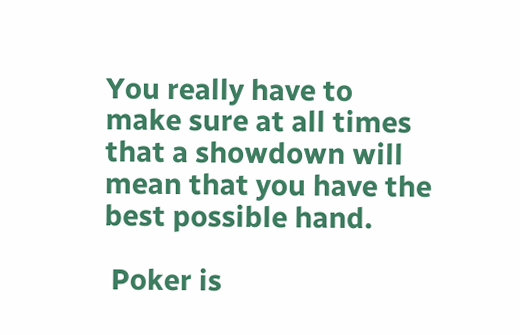You really have to make sure at all times that a showdown will mean that you have the best possible hand.

 Poker is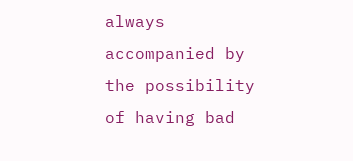always accompanied by the possibility of having bad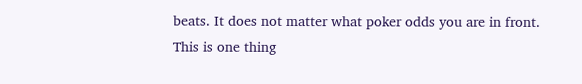beats. It does not matter what poker odds you are in front. This is one thing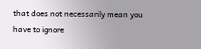that does not necessarily mean you have to ignore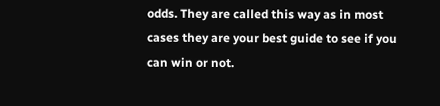odds. They are called this way as in most cases they are your best guide to see if you can win or not.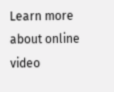Learn more about online video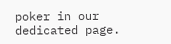poker in our dedicated page.